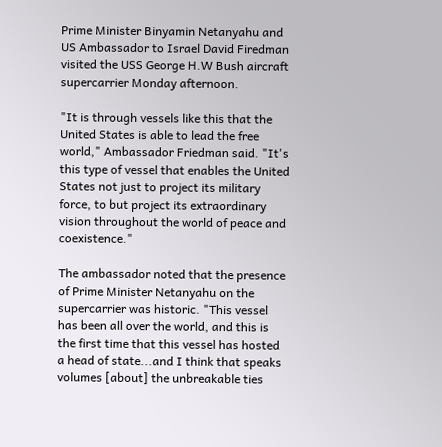Prime Minister Binyamin Netanyahu and US Ambassador to Israel David Firedman visited the USS George H.W Bush aircraft supercarrier Monday afternoon.

"It is through vessels like this that the United States is able to lead the free world," Ambassador Friedman said. "It's this type of vessel that enables the United States not just to project its military force, to but project its extraordinary vision throughout the world of peace and coexistence."

The ambassador noted that the presence of Prime Minister Netanyahu on the supercarrier was historic. "This vessel has been all over the world, and this is the first time that this vessel has hosted a head of state...and I think that speaks volumes [about] the unbreakable ties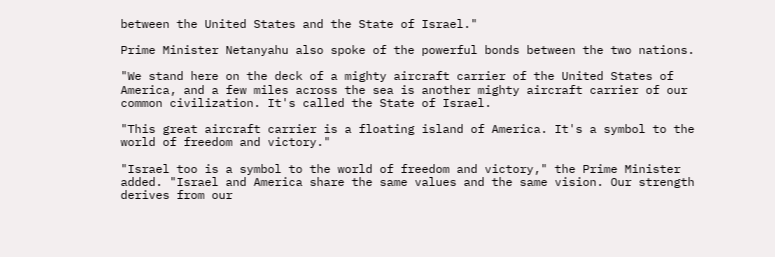between the United States and the State of Israel."

Prime Minister Netanyahu also spoke of the powerful bonds between the two nations.

"We stand here on the deck of a mighty aircraft carrier of the United States of America, and a few miles across the sea is another mighty aircraft carrier of our common civilization. It's called the State of Israel.

"This great aircraft carrier is a floating island of America. It's a symbol to the world of freedom and victory."

"Israel too is a symbol to the world of freedom and victory," the Prime Minister added. "Israel and America share the same values and the same vision. Our strength derives from our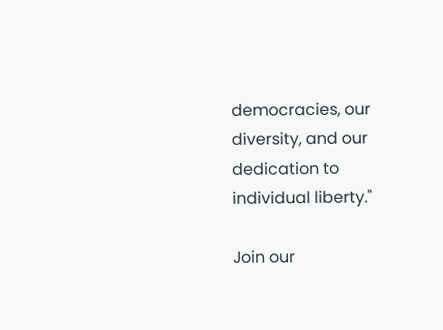democracies, our diversity, and our dedication to individual liberty."

Join our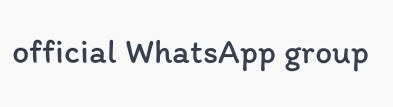official WhatsApp group